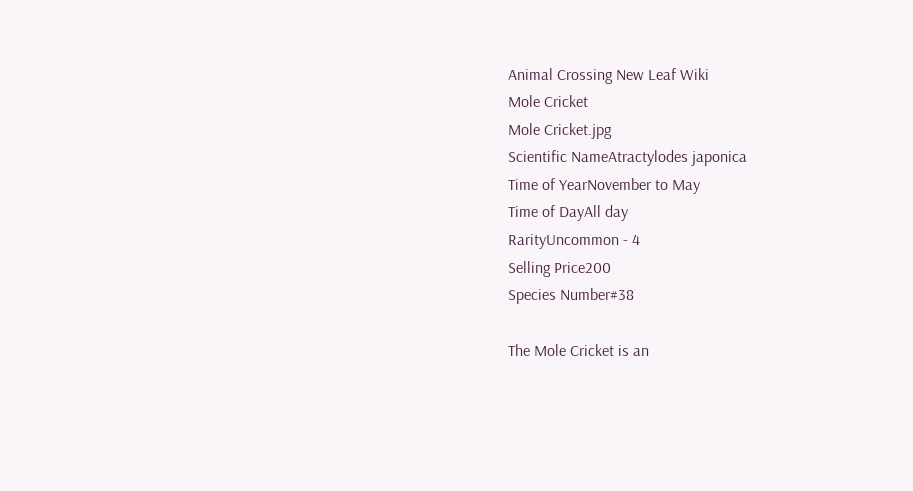Animal Crossing New Leaf Wiki
Mole Cricket
Mole Cricket.jpg
Scientific NameAtractylodes japonica
Time of YearNovember to May
Time of DayAll day
RarityUncommon - 4
Selling Price200
Species Number#38

The Mole Cricket is an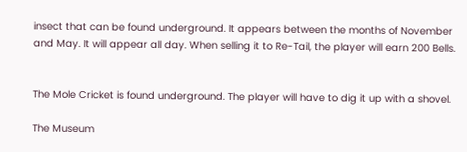insect that can be found underground. It appears between the months of November and May. It will appear all day. When selling it to Re-Tail, the player will earn 200 Bells.


The Mole Cricket is found underground. The player will have to dig it up with a shovel.

The Museum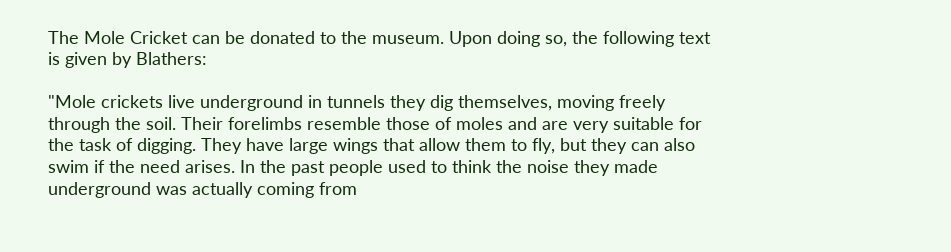The Mole Cricket can be donated to the museum. Upon doing so, the following text is given by Blathers:

"Mole crickets live underground in tunnels they dig themselves, moving freely through the soil. Their forelimbs resemble those of moles and are very suitable for the task of digging. They have large wings that allow them to fly, but they can also swim if the need arises. In the past people used to think the noise they made underground was actually coming from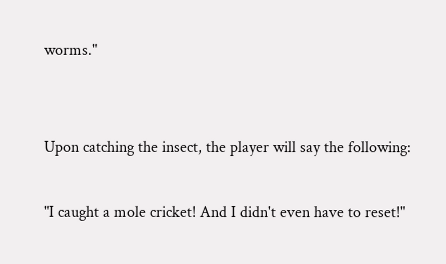worms."


Upon catching the insect, the player will say the following:

"I caught a mole cricket! And I didn't even have to reset!"